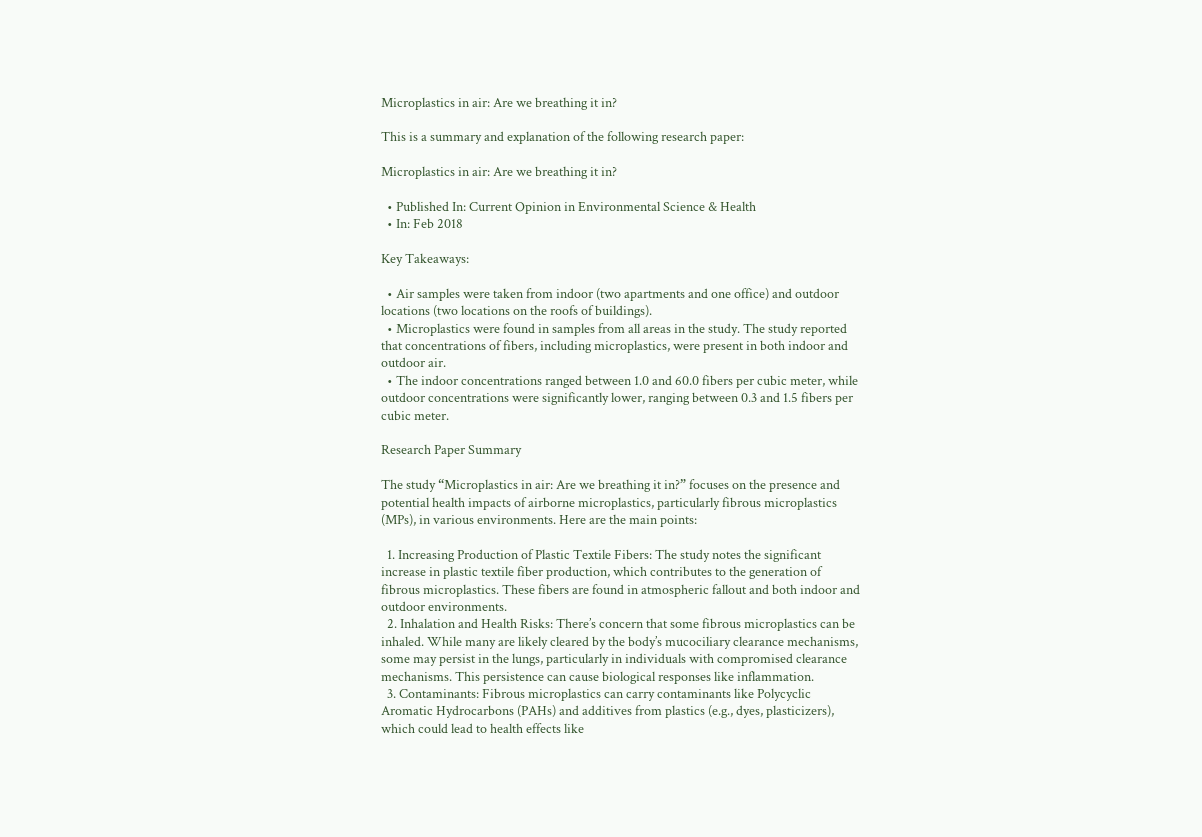Microplastics in air: Are we breathing it in?

This is a summary and explanation of the following research paper:

Microplastics in air: Are we breathing it in?

  • Published In: Current Opinion in Environmental Science & Health
  • In: Feb 2018

Key Takeaways:

  • Air samples were taken from indoor (two apartments and one office) and outdoor locations (two locations on the roofs of buildings).
  • Microplastics were found in samples from all areas in the study. The study reported that concentrations of fibers, including microplastics, were present in both indoor and outdoor air.
  • The indoor concentrations ranged between 1.0 and 60.0 fibers per cubic meter, while outdoor concentrations were significantly lower, ranging between 0.3 and 1.5 fibers per cubic meter.

Research Paper Summary

The study “Microplastics in air: Are we breathing it in?” focuses on the presence and potential health impacts of airborne microplastics, particularly fibrous microplastics (MPs), in various environments. Here are the main points:

  1. Increasing Production of Plastic Textile Fibers: The study notes the significant increase in plastic textile fiber production, which contributes to the generation of fibrous microplastics. These fibers are found in atmospheric fallout and both indoor and outdoor environments.
  2. Inhalation and Health Risks: There’s concern that some fibrous microplastics can be inhaled. While many are likely cleared by the body’s mucociliary clearance mechanisms, some may persist in the lungs, particularly in individuals with compromised clearance mechanisms. This persistence can cause biological responses like inflammation.
  3. Contaminants: Fibrous microplastics can carry contaminants like Polycyclic Aromatic Hydrocarbons (PAHs) and additives from plastics (e.g., dyes, plasticizers), which could lead to health effects like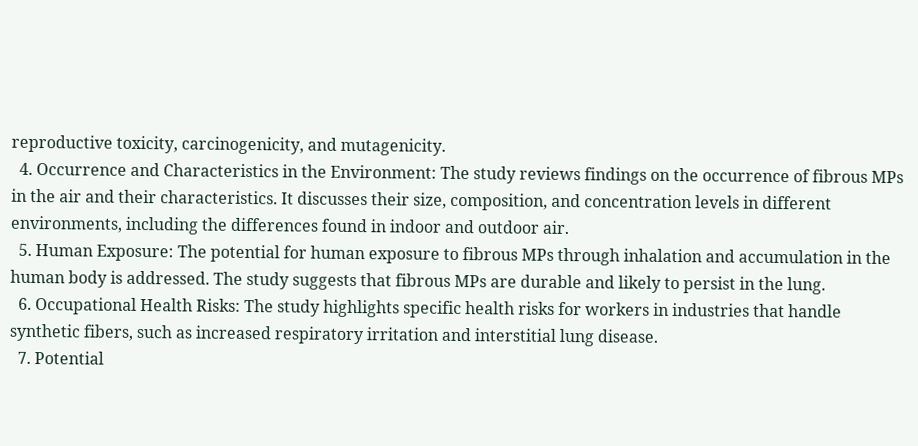reproductive toxicity, carcinogenicity, and mutagenicity.
  4. Occurrence and Characteristics in the Environment: The study reviews findings on the occurrence of fibrous MPs in the air and their characteristics. It discusses their size, composition, and concentration levels in different environments, including the differences found in indoor and outdoor air.
  5. Human Exposure: The potential for human exposure to fibrous MPs through inhalation and accumulation in the human body is addressed. The study suggests that fibrous MPs are durable and likely to persist in the lung.
  6. Occupational Health Risks: The study highlights specific health risks for workers in industries that handle synthetic fibers, such as increased respiratory irritation and interstitial lung disease.
  7. Potential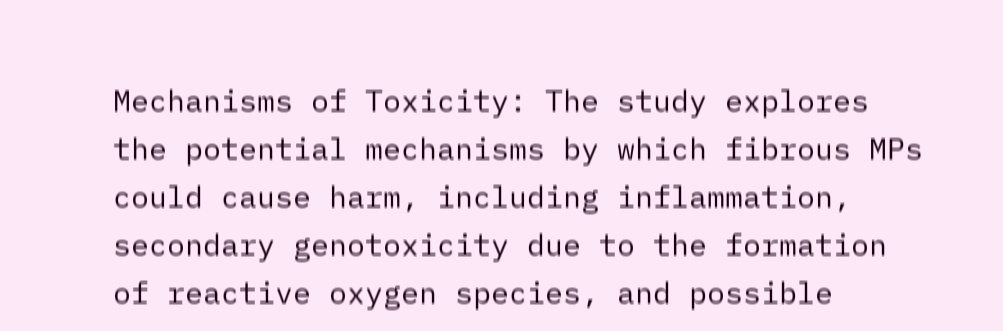Mechanisms of Toxicity: The study explores the potential mechanisms by which fibrous MPs could cause harm, including inflammation, secondary genotoxicity due to the formation of reactive oxygen species, and possible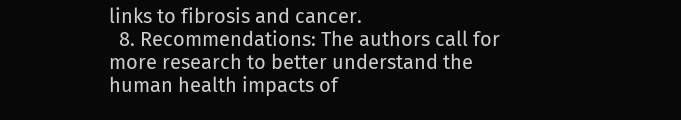links to fibrosis and cancer.
  8. Recommendations: The authors call for more research to better understand the human health impacts of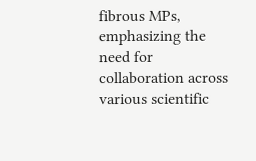fibrous MPs, emphasizing the need for collaboration across various scientific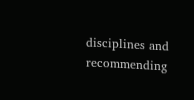disciplines and recommending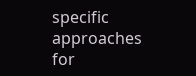specific approaches for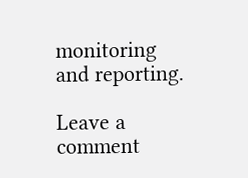monitoring and reporting.

Leave a comment